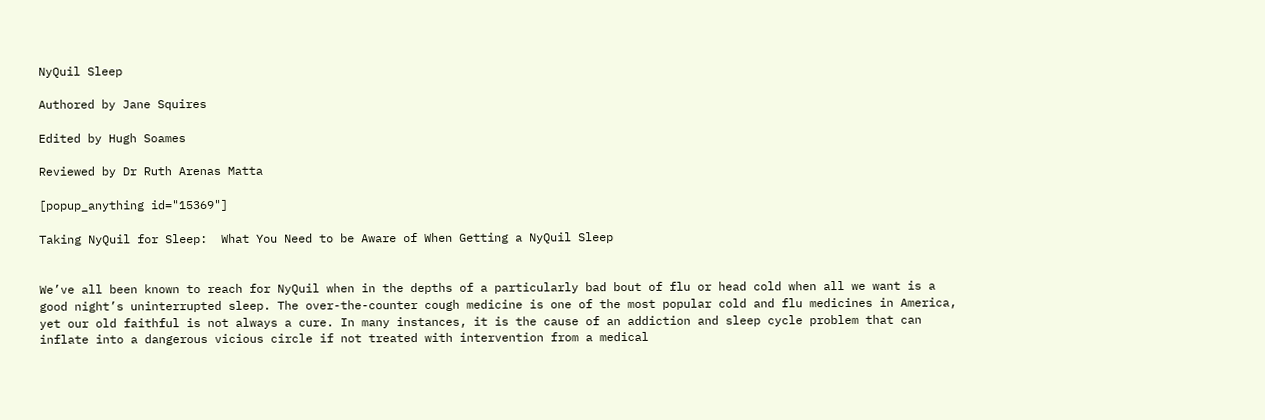NyQuil Sleep

Authored by Jane Squires

Edited by Hugh Soames

Reviewed by Dr Ruth Arenas Matta

[popup_anything id="15369"]

Taking NyQuil for Sleep:  What You Need to be Aware of When Getting a NyQuil Sleep


We’ve all been known to reach for NyQuil when in the depths of a particularly bad bout of flu or head cold when all we want is a good night’s uninterrupted sleep. The over-the-counter cough medicine is one of the most popular cold and flu medicines in America, yet our old faithful is not always a cure. In many instances, it is the cause of an addiction and sleep cycle problem that can inflate into a dangerous vicious circle if not treated with intervention from a medical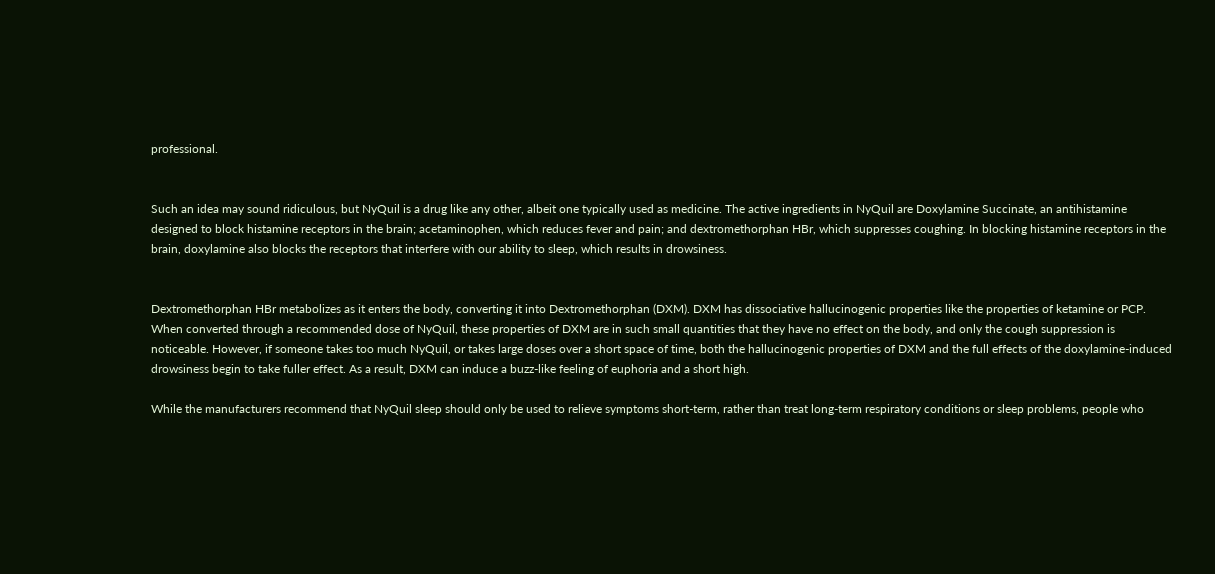professional.


Such an idea may sound ridiculous, but NyQuil is a drug like any other, albeit one typically used as medicine. The active ingredients in NyQuil are Doxylamine Succinate, an antihistamine designed to block histamine receptors in the brain; acetaminophen, which reduces fever and pain; and dextromethorphan HBr, which suppresses coughing. In blocking histamine receptors in the brain, doxylamine also blocks the receptors that interfere with our ability to sleep, which results in drowsiness.


Dextromethorphan HBr metabolizes as it enters the body, converting it into Dextromethorphan (DXM). DXM has dissociative hallucinogenic properties like the properties of ketamine or PCP. When converted through a recommended dose of NyQuil, these properties of DXM are in such small quantities that they have no effect on the body, and only the cough suppression is noticeable. However, if someone takes too much NyQuil, or takes large doses over a short space of time, both the hallucinogenic properties of DXM and the full effects of the doxylamine-induced drowsiness begin to take fuller effect. As a result, DXM can induce a buzz-like feeling of euphoria and a short high.

While the manufacturers recommend that NyQuil sleep should only be used to relieve symptoms short-term, rather than treat long-term respiratory conditions or sleep problems, people who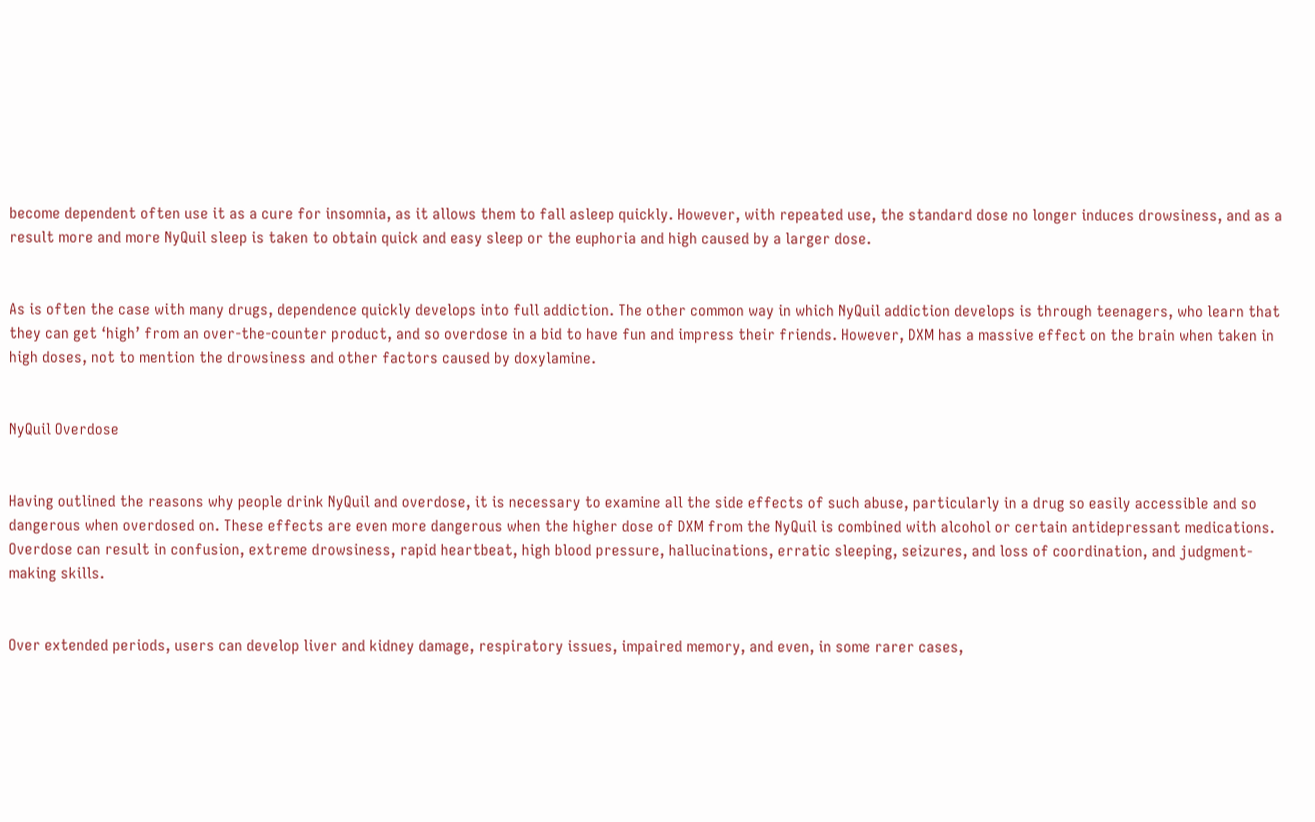become dependent often use it as a cure for insomnia, as it allows them to fall asleep quickly. However, with repeated use, the standard dose no longer induces drowsiness, and as a result more and more NyQuil sleep is taken to obtain quick and easy sleep or the euphoria and high caused by a larger dose.


As is often the case with many drugs, dependence quickly develops into full addiction. The other common way in which NyQuil addiction develops is through teenagers, who learn that they can get ‘high’ from an over-the-counter product, and so overdose in a bid to have fun and impress their friends. However, DXM has a massive effect on the brain when taken in high doses, not to mention the drowsiness and other factors caused by doxylamine.


NyQuil Overdose


Having outlined the reasons why people drink NyQuil and overdose, it is necessary to examine all the side effects of such abuse, particularly in a drug so easily accessible and so dangerous when overdosed on. These effects are even more dangerous when the higher dose of DXM from the NyQuil is combined with alcohol or certain antidepressant medications. Overdose can result in confusion, extreme drowsiness, rapid heartbeat, high blood pressure, hallucinations, erratic sleeping, seizures, and loss of coordination, and judgment-making skills.


Over extended periods, users can develop liver and kidney damage, respiratory issues, impaired memory, and even, in some rarer cases,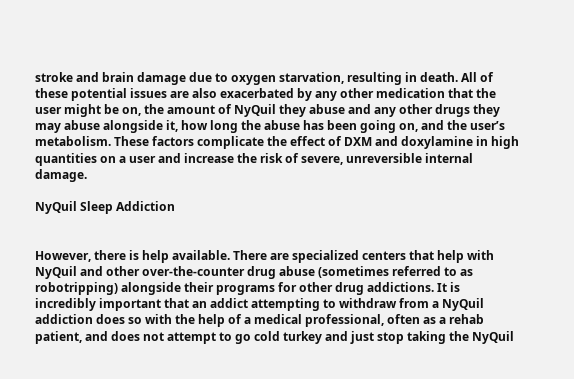stroke and brain damage due to oxygen starvation, resulting in death. All of these potential issues are also exacerbated by any other medication that the user might be on, the amount of NyQuil they abuse and any other drugs they may abuse alongside it, how long the abuse has been going on, and the user’s metabolism. These factors complicate the effect of DXM and doxylamine in high quantities on a user and increase the risk of severe, unreversible internal damage.

NyQuil Sleep Addiction


However, there is help available. There are specialized centers that help with NyQuil and other over-the-counter drug abuse (sometimes referred to as robotripping) alongside their programs for other drug addictions. It is incredibly important that an addict attempting to withdraw from a NyQuil addiction does so with the help of a medical professional, often as a rehab patient, and does not attempt to go cold turkey and just stop taking the NyQuil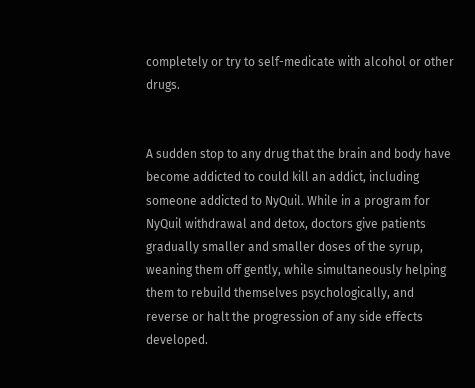completely or try to self-medicate with alcohol or other drugs.


A sudden stop to any drug that the brain and body have become addicted to could kill an addict, including someone addicted to NyQuil. While in a program for NyQuil withdrawal and detox, doctors give patients gradually smaller and smaller doses of the syrup, weaning them off gently, while simultaneously helping them to rebuild themselves psychologically, and reverse or halt the progression of any side effects developed.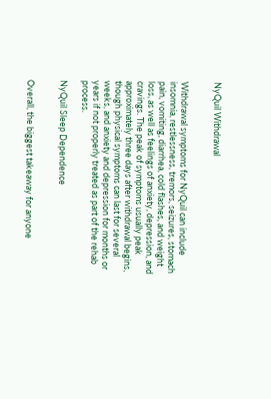NyQuil Withdrawal


Withdrawal symptoms for NyQuil can include insomnia, restlessness, tremors, seizures, stomach pain, vomiting, diarrhea, cold flashes, and weight loss, as well as feelings of anxiety, depression, and cravings. The peak of symptoms usually peak approximately three days after withdrawal begins, though physical symptoms can last for several weeks, and anxiety and depression for months or years if not properly treated as part of the rehab process.

NyQuil Sleep Dependence


Overall, the biggest takeaway for anyone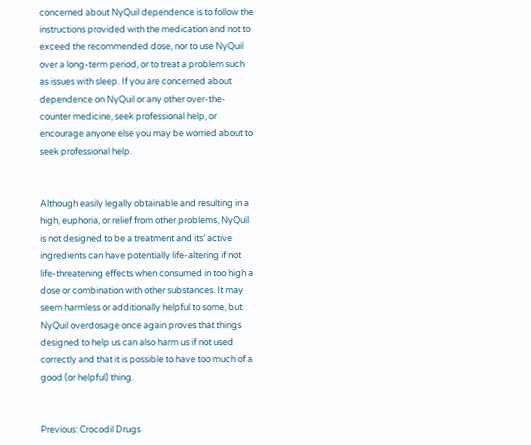concerned about NyQuil dependence is to follow the instructions provided with the medication and not to exceed the recommended dose, nor to use NyQuil over a long-term period, or to treat a problem such as issues with sleep. If you are concerned about dependence on NyQuil or any other over-the-counter medicine, seek professional help, or encourage anyone else you may be worried about to seek professional help.


Although easily legally obtainable and resulting in a high, euphoria, or relief from other problems, NyQuil is not designed to be a treatment and its’ active ingredients can have potentially life-altering if not life-threatening effects when consumed in too high a dose or combination with other substances. It may seem harmless or additionally helpful to some, but NyQuil overdosage once again proves that things designed to help us can also harm us if not used correctly and that it is possible to have too much of a good (or helpful) thing.


Previous: Crocodil Drugs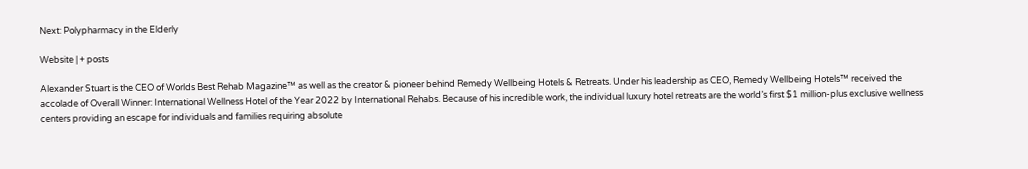Next: Polypharmacy in the Elderly

Website | + posts

Alexander Stuart is the CEO of Worlds Best Rehab Magazine™ as well as the creator & pioneer behind Remedy Wellbeing Hotels & Retreats. Under his leadership as CEO, Remedy Wellbeing Hotels™ received the accolade of Overall Winner: International Wellness Hotel of the Year 2022 by International Rehabs. Because of his incredible work, the individual luxury hotel retreats are the world’s first $1 million-plus exclusive wellness centers providing an escape for individuals and families requiring absolute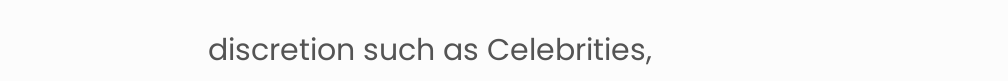discretion such as Celebrities,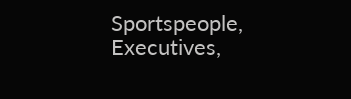Sportspeople, Executives,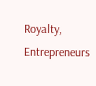Royalty, Entrepreneurs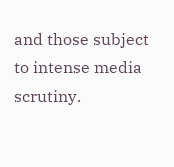and those subject to intense media scrutiny.